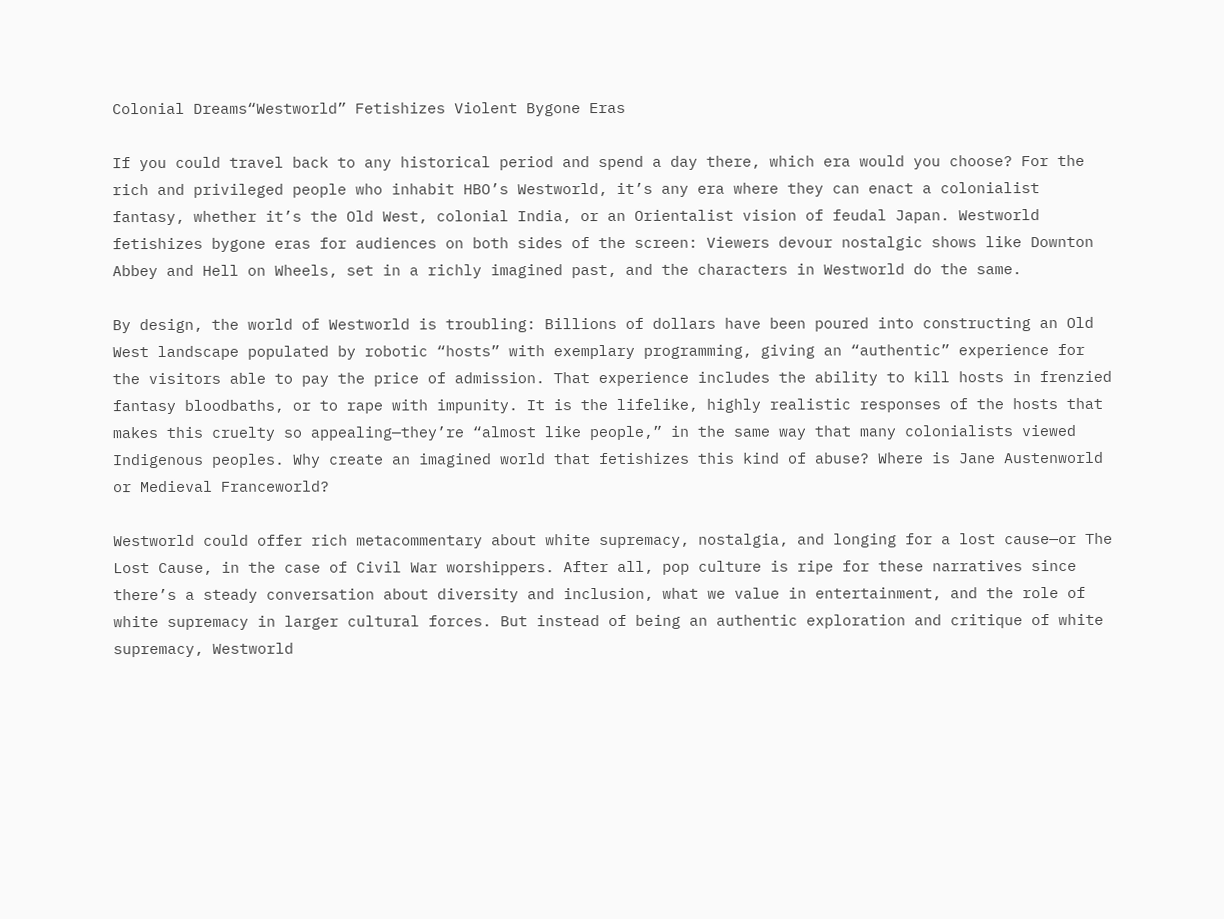Colonial Dreams“Westworld” Fetishizes Violent Bygone Eras

If you could travel back to any historical period and spend a day there, which era would you choose? For the rich and privileged people who inhabit HBO’s Westworld, it’s any era where they can enact a colonialist fantasy, whether it’s the Old West, colonial India, or an Orientalist vision of feudal Japan. Westworld fetishizes bygone eras for audiences on both sides of the screen: Viewers devour nostalgic shows like Downton Abbey and Hell on Wheels, set in a richly imagined past, and the characters in Westworld do the same.

By design, the world of Westworld is troubling: Billions of dollars have been poured into constructing an Old West landscape populated by robotic “hosts” with exemplary programming, giving an “authentic” experience for the visitors able to pay the price of admission. That experience includes the ability to kill hosts in frenzied fantasy bloodbaths, or to rape with impunity. It is the lifelike, highly realistic responses of the hosts that makes this cruelty so appealing—they’re “almost like people,” in the same way that many colonialists viewed Indigenous peoples. Why create an imagined world that fetishizes this kind of abuse? Where is Jane Austenworld or Medieval Franceworld?

Westworld could offer rich metacommentary about white supremacy, nostalgia, and longing for a lost cause—or The Lost Cause, in the case of Civil War worshippers. After all, pop culture is ripe for these narratives since there’s a steady conversation about diversity and inclusion, what we value in entertainment, and the role of white supremacy in larger cultural forces. But instead of being an authentic exploration and critique of white supremacy, Westworld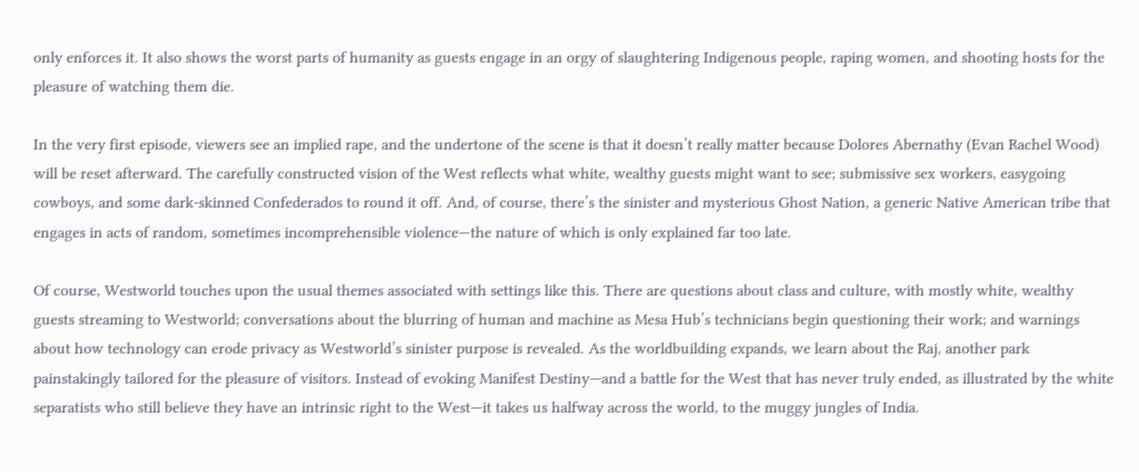only enforces it. It also shows the worst parts of humanity as guests engage in an orgy of slaughtering Indigenous people, raping women, and shooting hosts for the pleasure of watching them die.

In the very first episode, viewers see an implied rape, and the undertone of the scene is that it doesn’t really matter because Dolores Abernathy (Evan Rachel Wood) will be reset afterward. The carefully constructed vision of the West reflects what white, wealthy guests might want to see; submissive sex workers, easygoing cowboys, and some dark-skinned Confederados to round it off. And, of course, there’s the sinister and mysterious Ghost Nation, a generic Native American tribe that engages in acts of random, sometimes incomprehensible violence—the nature of which is only explained far too late.

Of course, Westworld touches upon the usual themes associated with settings like this. There are questions about class and culture, with mostly white, wealthy guests streaming to Westworld; conversations about the blurring of human and machine as Mesa Hub’s technicians begin questioning their work; and warnings about how technology can erode privacy as Westworld’s sinister purpose is revealed. As the worldbuilding expands, we learn about the Raj, another park painstakingly tailored for the pleasure of visitors. Instead of evoking Manifest Destiny—and a battle for the West that has never truly ended, as illustrated by the white separatists who still believe they have an intrinsic right to the West—it takes us halfway across the world, to the muggy jungles of India.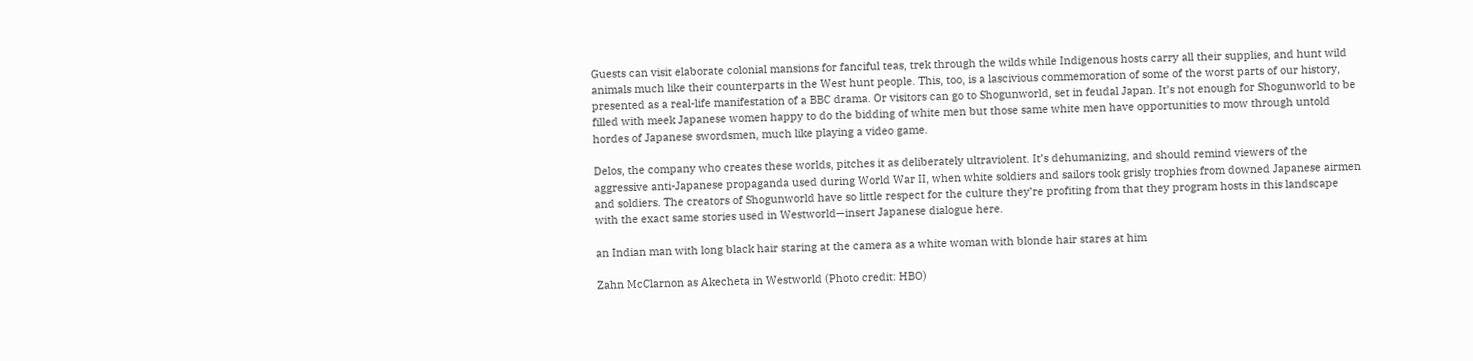Guests can visit elaborate colonial mansions for fanciful teas, trek through the wilds while Indigenous hosts carry all their supplies, and hunt wild animals much like their counterparts in the West hunt people. This, too, is a lascivious commemoration of some of the worst parts of our history, presented as a real-life manifestation of a BBC drama. Or visitors can go to Shogunworld, set in feudal Japan. It’s not enough for Shogunworld to be filled with meek Japanese women happy to do the bidding of white men but those same white men have opportunities to mow through untold hordes of Japanese swordsmen, much like playing a video game.

Delos, the company who creates these worlds, pitches it as deliberately ultraviolent. It’s dehumanizing, and should remind viewers of the aggressive anti-Japanese propaganda used during World War II, when white soldiers and sailors took grisly trophies from downed Japanese airmen and soldiers. The creators of Shogunworld have so little respect for the culture they’re profiting from that they program hosts in this landscape with the exact same stories used in Westworld—insert Japanese dialogue here.

an Indian man with long black hair staring at the camera as a white woman with blonde hair stares at him

Zahn McClarnon as Akecheta in Westworld (Photo credit: HBO)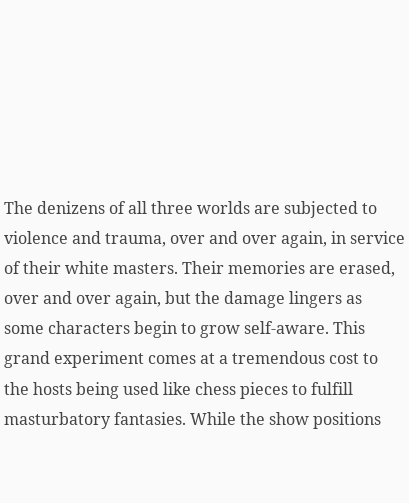The denizens of all three worlds are subjected to violence and trauma, over and over again, in service of their white masters. Their memories are erased, over and over again, but the damage lingers as some characters begin to grow self-aware. This grand experiment comes at a tremendous cost to the hosts being used like chess pieces to fulfill masturbatory fantasies. While the show positions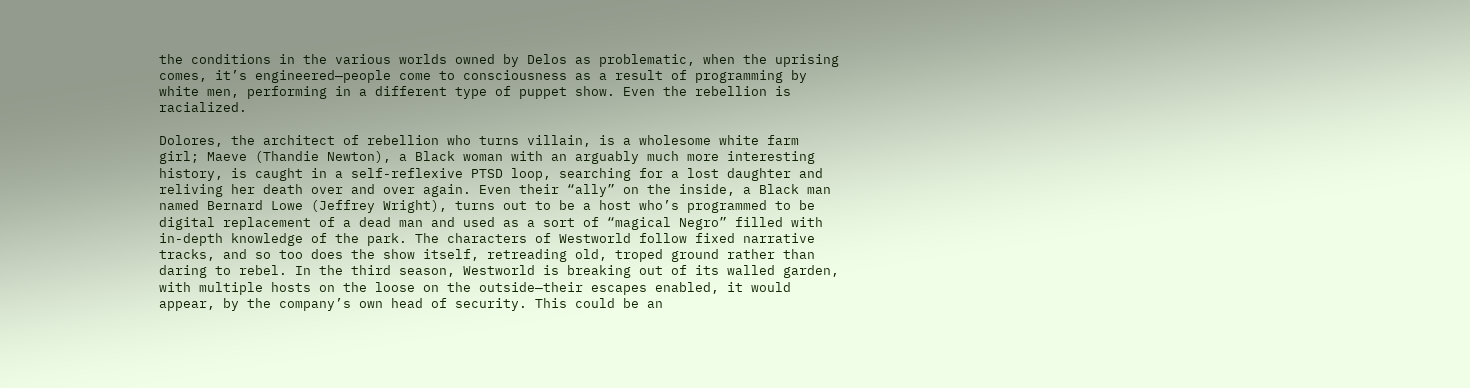the conditions in the various worlds owned by Delos as problematic, when the uprising comes, it’s engineered—people come to consciousness as a result of programming by white men, performing in a different type of puppet show. Even the rebellion is racialized.

Dolores, the architect of rebellion who turns villain, is a wholesome white farm girl; Maeve (Thandie Newton), a Black woman with an arguably much more interesting history, is caught in a self-reflexive PTSD loop, searching for a lost daughter and reliving her death over and over again. Even their “ally” on the inside, a Black man named Bernard Lowe (Jeffrey Wright), turns out to be a host who’s programmed to be digital replacement of a dead man and used as a sort of “magical Negro” filled with in-depth knowledge of the park. The characters of Westworld follow fixed narrative tracks, and so too does the show itself, retreading old, troped ground rather than daring to rebel. In the third season, Westworld is breaking out of its walled garden, with multiple hosts on the loose on the outside—their escapes enabled, it would appear, by the company’s own head of security. This could be an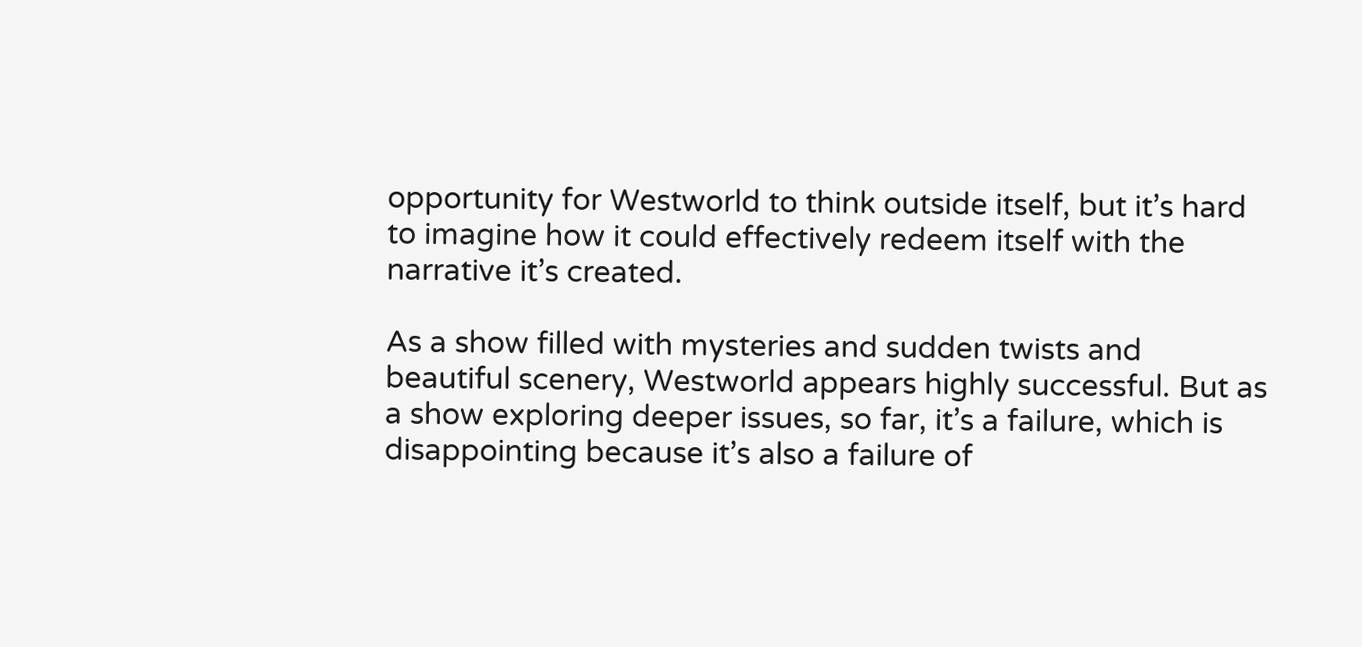opportunity for Westworld to think outside itself, but it’s hard to imagine how it could effectively redeem itself with the narrative it’s created.

As a show filled with mysteries and sudden twists and beautiful scenery, Westworld appears highly successful. But as a show exploring deeper issues, so far, it’s a failure, which is disappointing because it’s also a failure of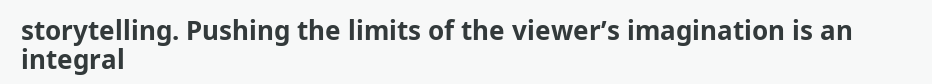storytelling. Pushing the limits of the viewer’s imagination is an integral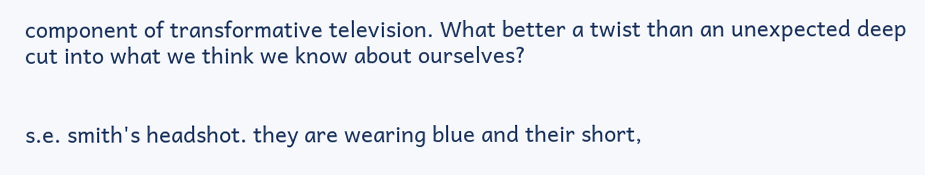component of transformative television. What better a twist than an unexpected deep cut into what we think we know about ourselves?


s.e. smith's headshot. they are wearing blue and their short,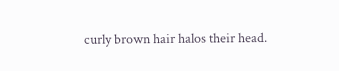curly brown hair halos their head.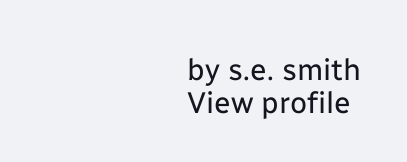by s.e. smith
View profile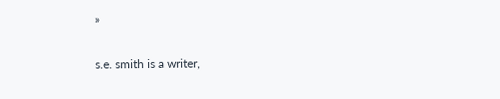»

s.e. smith is a writer,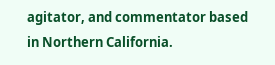agitator, and commentator based in Northern California.